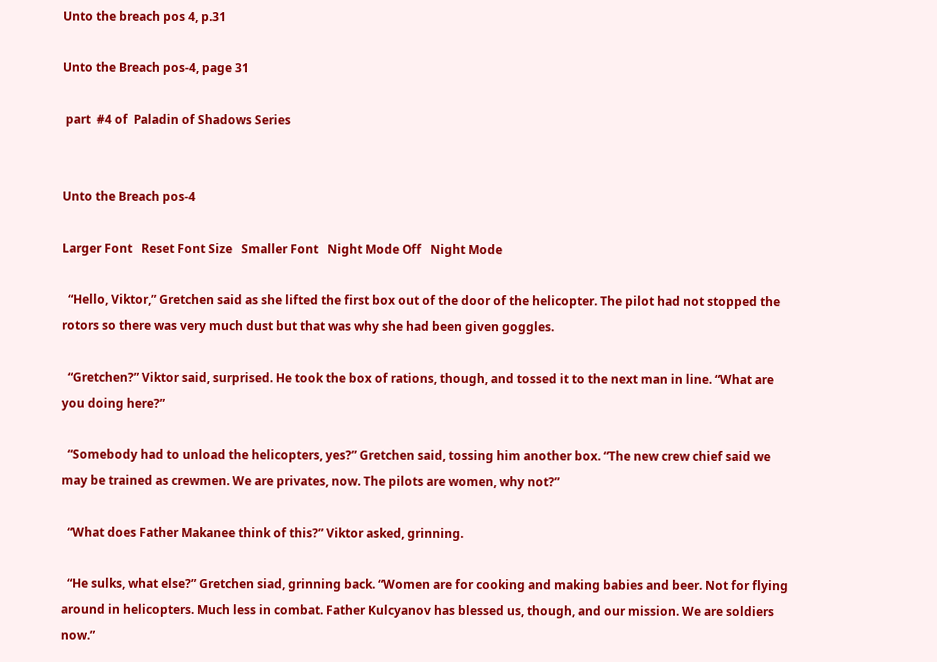Unto the breach pos 4, p.31

Unto the Breach pos-4, page 31

 part  #4 of  Paladin of Shadows Series


Unto the Breach pos-4

Larger Font   Reset Font Size   Smaller Font   Night Mode Off   Night Mode

  “Hello, Viktor,” Gretchen said as she lifted the first box out of the door of the helicopter. The pilot had not stopped the rotors so there was very much dust but that was why she had been given goggles.

  “Gretchen?” Viktor said, surprised. He took the box of rations, though, and tossed it to the next man in line. “What are you doing here?”

  “Somebody had to unload the helicopters, yes?” Gretchen said, tossing him another box. “The new crew chief said we may be trained as crewmen. We are privates, now. The pilots are women, why not?”

  “What does Father Makanee think of this?” Viktor asked, grinning.

  “He sulks, what else?” Gretchen siad, grinning back. “Women are for cooking and making babies and beer. Not for flying around in helicopters. Much less in combat. Father Kulcyanov has blessed us, though, and our mission. We are soldiers now.”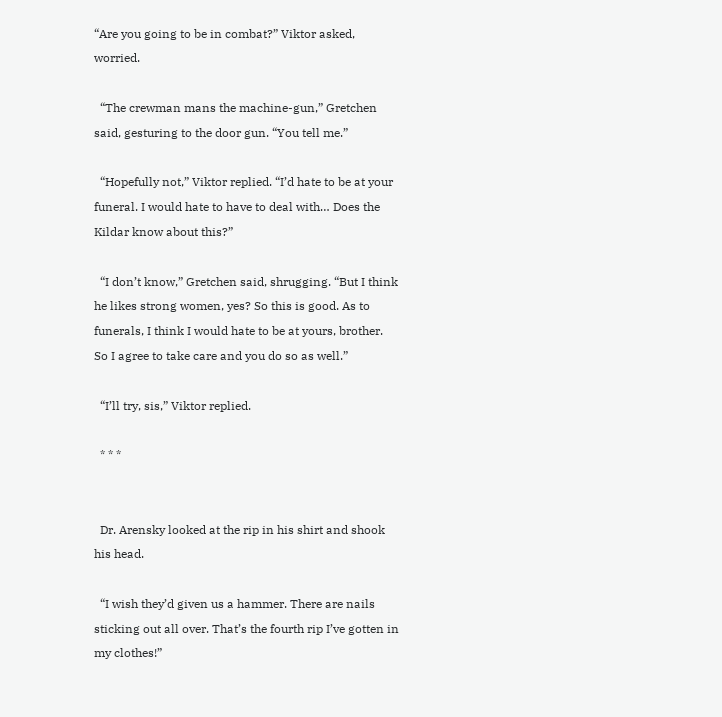“Are you going to be in combat?” Viktor asked, worried.

  “The crewman mans the machine-gun,” Gretchen said, gesturing to the door gun. “You tell me.”

  “Hopefully not,” Viktor replied. “I’d hate to be at your funeral. I would hate to have to deal with… Does the Kildar know about this?”

  “I don’t know,” Gretchen said, shrugging. “But I think he likes strong women, yes? So this is good. As to funerals, I think I would hate to be at yours, brother. So I agree to take care and you do so as well.”

  “I’ll try, sis,” Viktor replied.

  * * *


  Dr. Arensky looked at the rip in his shirt and shook his head.

  “I wish they’d given us a hammer. There are nails sticking out all over. That’s the fourth rip I’ve gotten in my clothes!”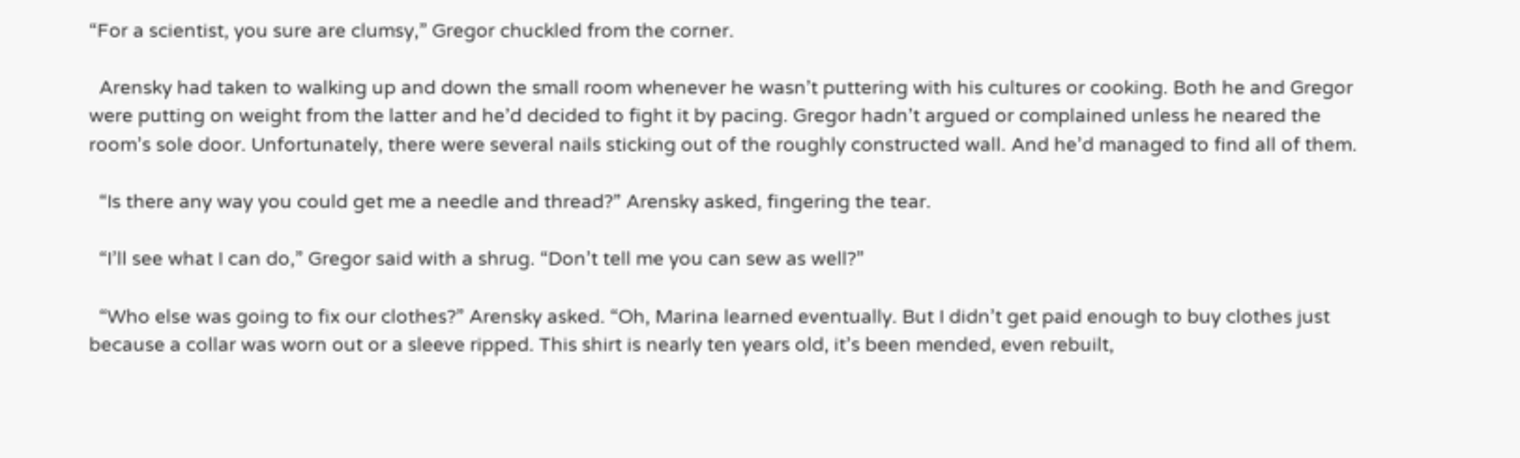“For a scientist, you sure are clumsy,” Gregor chuckled from the corner.

  Arensky had taken to walking up and down the small room whenever he wasn’t puttering with his cultures or cooking. Both he and Gregor were putting on weight from the latter and he’d decided to fight it by pacing. Gregor hadn’t argued or complained unless he neared the room’s sole door. Unfortunately, there were several nails sticking out of the roughly constructed wall. And he’d managed to find all of them.

  “Is there any way you could get me a needle and thread?” Arensky asked, fingering the tear.

  “I’ll see what I can do,” Gregor said with a shrug. “Don’t tell me you can sew as well?”

  “Who else was going to fix our clothes?” Arensky asked. “Oh, Marina learned eventually. But I didn’t get paid enough to buy clothes just because a collar was worn out or a sleeve ripped. This shirt is nearly ten years old, it’s been mended, even rebuilt,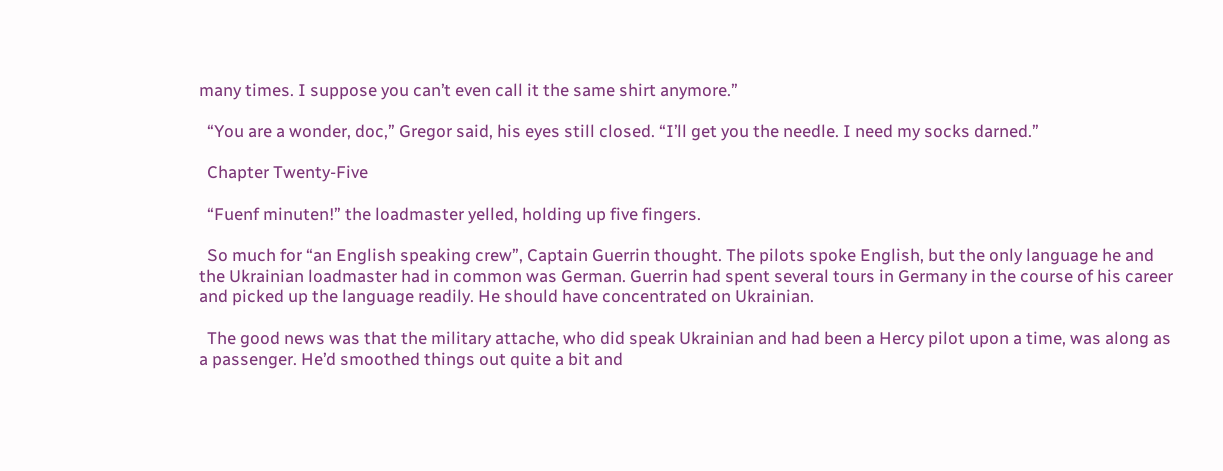many times. I suppose you can’t even call it the same shirt anymore.”

  “You are a wonder, doc,” Gregor said, his eyes still closed. “I’ll get you the needle. I need my socks darned.”

  Chapter Twenty-Five

  “Fuenf minuten!” the loadmaster yelled, holding up five fingers.

  So much for “an English speaking crew”, Captain Guerrin thought. The pilots spoke English, but the only language he and the Ukrainian loadmaster had in common was German. Guerrin had spent several tours in Germany in the course of his career and picked up the language readily. He should have concentrated on Ukrainian.

  The good news was that the military attache, who did speak Ukrainian and had been a Hercy pilot upon a time, was along as a passenger. He’d smoothed things out quite a bit and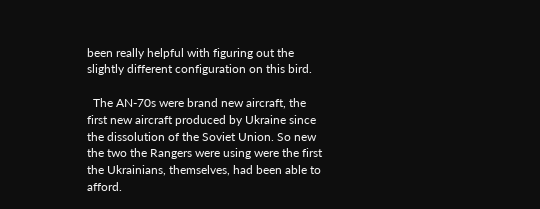been really helpful with figuring out the slightly different configuration on this bird.

  The AN-70s were brand new aircraft, the first new aircraft produced by Ukraine since the dissolution of the Soviet Union. So new the two the Rangers were using were the first the Ukrainians, themselves, had been able to afford.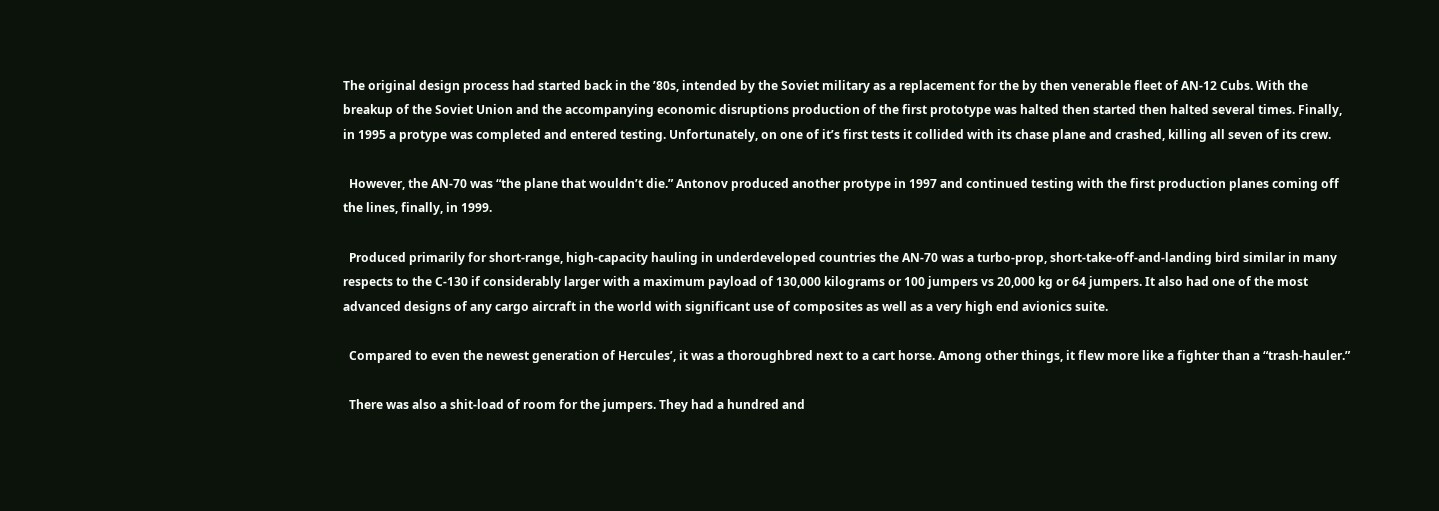The original design process had started back in the ’80s, intended by the Soviet military as a replacement for the by then venerable fleet of AN-12 Cubs. With the breakup of the Soviet Union and the accompanying economic disruptions production of the first prototype was halted then started then halted several times. Finally, in 1995 a protype was completed and entered testing. Unfortunately, on one of it’s first tests it collided with its chase plane and crashed, killing all seven of its crew.

  However, the AN-70 was “the plane that wouldn’t die.” Antonov produced another protype in 1997 and continued testing with the first production planes coming off the lines, finally, in 1999.

  Produced primarily for short-range, high-capacity hauling in underdeveloped countries the AN-70 was a turbo-prop, short-take-off-and-landing bird similar in many respects to the C-130 if considerably larger with a maximum payload of 130,000 kilograms or 100 jumpers vs 20,000 kg or 64 jumpers. It also had one of the most advanced designs of any cargo aircraft in the world with significant use of composites as well as a very high end avionics suite.

  Compared to even the newest generation of Hercules’, it was a thoroughbred next to a cart horse. Among other things, it flew more like a fighter than a “trash-hauler.”

  There was also a shit-load of room for the jumpers. They had a hundred and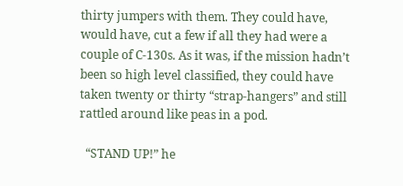thirty jumpers with them. They could have, would have, cut a few if all they had were a couple of C-130s. As it was, if the mission hadn’t been so high level classified, they could have taken twenty or thirty “strap-hangers” and still rattled around like peas in a pod.

  “STAND UP!” he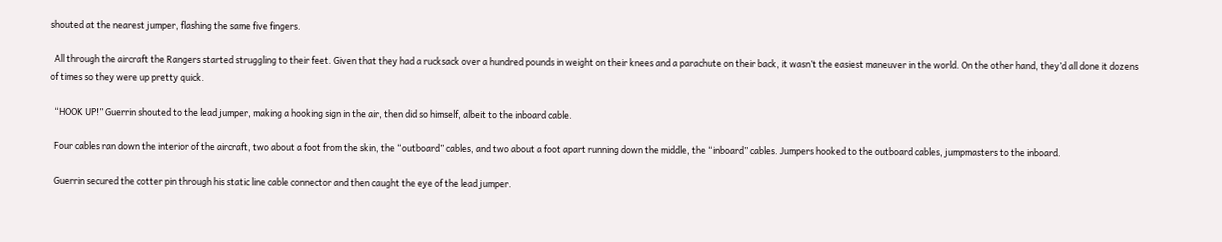shouted at the nearest jumper, flashing the same five fingers.

  All through the aircraft the Rangers started struggling to their feet. Given that they had a rucksack over a hundred pounds in weight on their knees and a parachute on their back, it wasn’t the easiest maneuver in the world. On the other hand, they’d all done it dozens of times so they were up pretty quick.

  “HOOK UP!” Guerrin shouted to the lead jumper, making a hooking sign in the air, then did so himself, albeit to the inboard cable.

  Four cables ran down the interior of the aircraft, two about a foot from the skin, the “outboard” cables, and two about a foot apart running down the middle, the “inboard” cables. Jumpers hooked to the outboard cables, jumpmasters to the inboard.

  Guerrin secured the cotter pin through his static line cable connector and then caught the eye of the lead jumper.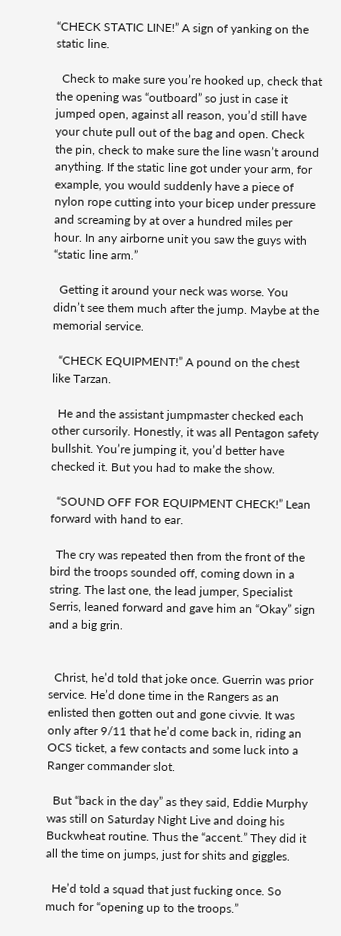“CHECK STATIC LINE!” A sign of yanking on the static line.

  Check to make sure you’re hooked up, check that the opening was “outboard” so just in case it jumped open, against all reason, you’d still have your chute pull out of the bag and open. Check the pin, check to make sure the line wasn’t around anything. If the static line got under your arm, for example, you would suddenly have a piece of nylon rope cutting into your bicep under pressure and screaming by at over a hundred miles per hour. In any airborne unit you saw the guys with “static line arm.”

  Getting it around your neck was worse. You didn’t see them much after the jump. Maybe at the memorial service.

  “CHECK EQUIPMENT!” A pound on the chest like Tarzan.

  He and the assistant jumpmaster checked each other cursorily. Honestly, it was all Pentagon safety bullshit. You’re jumping it, you’d better have checked it. But you had to make the show.

  “SOUND OFF FOR EQUIPMENT CHECK!” Lean forward with hand to ear.

  The cry was repeated then from the front of the bird the troops sounded off, coming down in a string. The last one, the lead jumper, Specialist Serris, leaned forward and gave him an “Okay” sign and a big grin.


  Christ, he’d told that joke once. Guerrin was prior service. He’d done time in the Rangers as an enlisted then gotten out and gone civvie. It was only after 9/11 that he’d come back in, riding an OCS ticket, a few contacts and some luck into a Ranger commander slot.

  But “back in the day” as they said, Eddie Murphy was still on Saturday Night Live and doing his Buckwheat routine. Thus the “accent.” They did it all the time on jumps, just for shits and giggles.

  He’d told a squad that just fucking once. So much for “opening up to the troops.”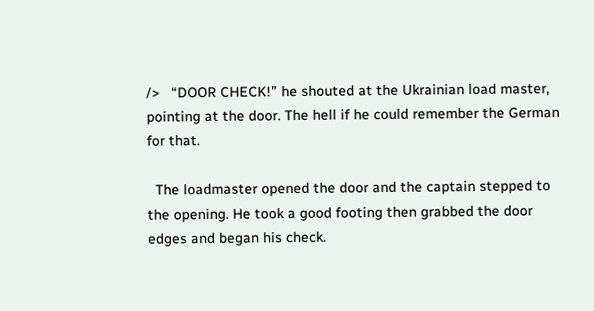/>   “DOOR CHECK!” he shouted at the Ukrainian load master, pointing at the door. The hell if he could remember the German for that.

  The loadmaster opened the door and the captain stepped to the opening. He took a good footing then grabbed the door edges and began his check.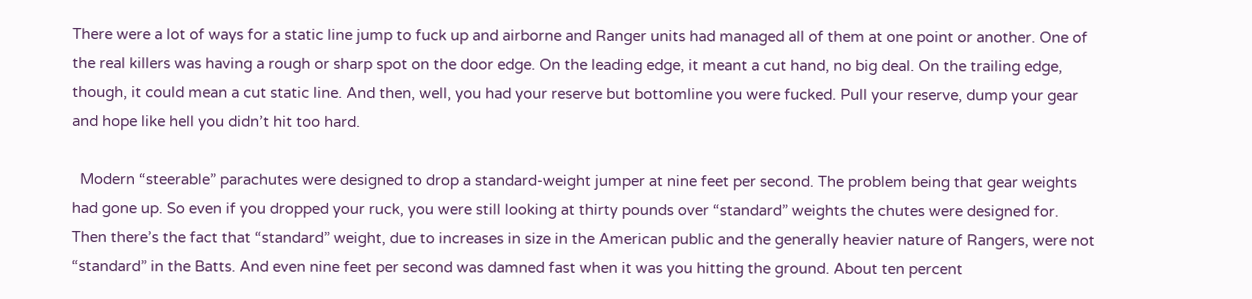There were a lot of ways for a static line jump to fuck up and airborne and Ranger units had managed all of them at one point or another. One of the real killers was having a rough or sharp spot on the door edge. On the leading edge, it meant a cut hand, no big deal. On the trailing edge, though, it could mean a cut static line. And then, well, you had your reserve but bottomline you were fucked. Pull your reserve, dump your gear and hope like hell you didn’t hit too hard.

  Modern “steerable” parachutes were designed to drop a standard-weight jumper at nine feet per second. The problem being that gear weights had gone up. So even if you dropped your ruck, you were still looking at thirty pounds over “standard” weights the chutes were designed for. Then there’s the fact that “standard” weight, due to increases in size in the American public and the generally heavier nature of Rangers, were not “standard” in the Batts. And even nine feet per second was damned fast when it was you hitting the ground. About ten percent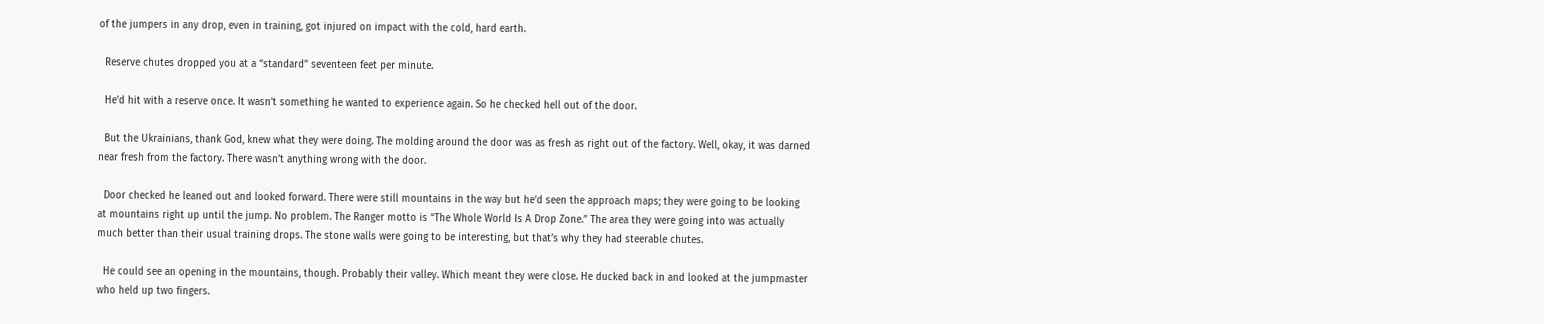of the jumpers in any drop, even in training, got injured on impact with the cold, hard earth.

  Reserve chutes dropped you at a “standard” seventeen feet per minute.

  He’d hit with a reserve once. It wasn’t something he wanted to experience again. So he checked hell out of the door.

  But the Ukrainians, thank God, knew what they were doing. The molding around the door was as fresh as right out of the factory. Well, okay, it was darned near fresh from the factory. There wasn’t anything wrong with the door.

  Door checked he leaned out and looked forward. There were still mountains in the way but he’d seen the approach maps; they were going to be looking at mountains right up until the jump. No problem. The Ranger motto is “The Whole World Is A Drop Zone.” The area they were going into was actually much better than their usual training drops. The stone walls were going to be interesting, but that’s why they had steerable chutes.

  He could see an opening in the mountains, though. Probably their valley. Which meant they were close. He ducked back in and looked at the jumpmaster who held up two fingers.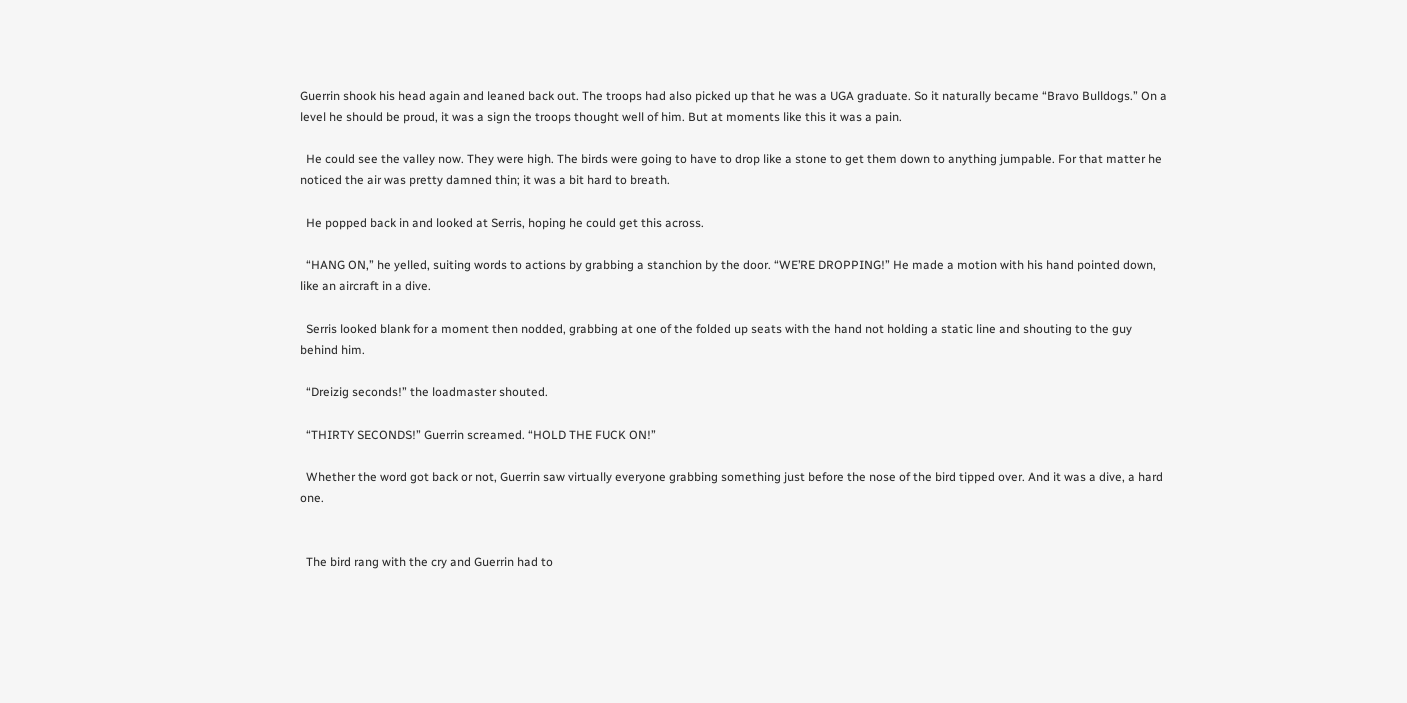Guerrin shook his head again and leaned back out. The troops had also picked up that he was a UGA graduate. So it naturally became “Bravo Bulldogs.” On a level he should be proud, it was a sign the troops thought well of him. But at moments like this it was a pain.

  He could see the valley now. They were high. The birds were going to have to drop like a stone to get them down to anything jumpable. For that matter he noticed the air was pretty damned thin; it was a bit hard to breath.

  He popped back in and looked at Serris, hoping he could get this across.

  “HANG ON,” he yelled, suiting words to actions by grabbing a stanchion by the door. “WE’RE DROPPING!” He made a motion with his hand pointed down, like an aircraft in a dive.

  Serris looked blank for a moment then nodded, grabbing at one of the folded up seats with the hand not holding a static line and shouting to the guy behind him.

  “Dreizig seconds!” the loadmaster shouted.

  “THIRTY SECONDS!” Guerrin screamed. “HOLD THE FUCK ON!”

  Whether the word got back or not, Guerrin saw virtually everyone grabbing something just before the nose of the bird tipped over. And it was a dive, a hard one.


  The bird rang with the cry and Guerrin had to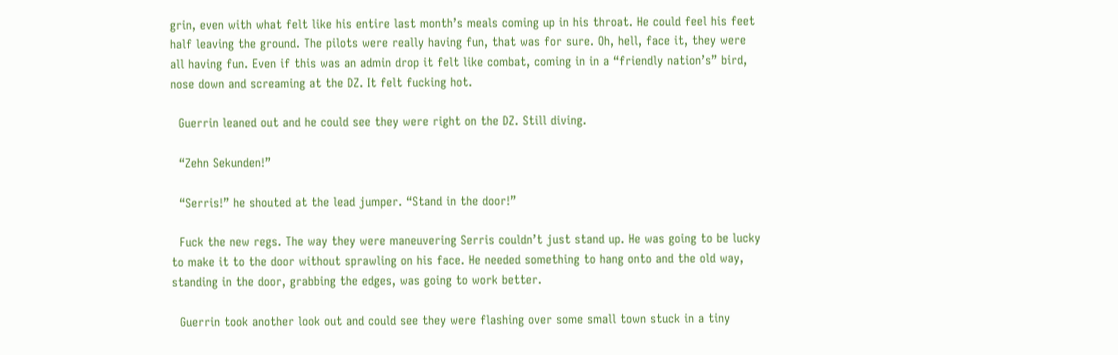grin, even with what felt like his entire last month’s meals coming up in his throat. He could feel his feet half leaving the ground. The pilots were really having fun, that was for sure. Oh, hell, face it, they were all having fun. Even if this was an admin drop it felt like combat, coming in in a “friendly nation’s” bird, nose down and screaming at the DZ. It felt fucking hot.

  Guerrin leaned out and he could see they were right on the DZ. Still diving.

  “Zehn Sekunden!”

  “Serris!” he shouted at the lead jumper. “Stand in the door!”

  Fuck the new regs. The way they were maneuvering Serris couldn’t just stand up. He was going to be lucky to make it to the door without sprawling on his face. He needed something to hang onto and the old way, standing in the door, grabbing the edges, was going to work better.

  Guerrin took another look out and could see they were flashing over some small town stuck in a tiny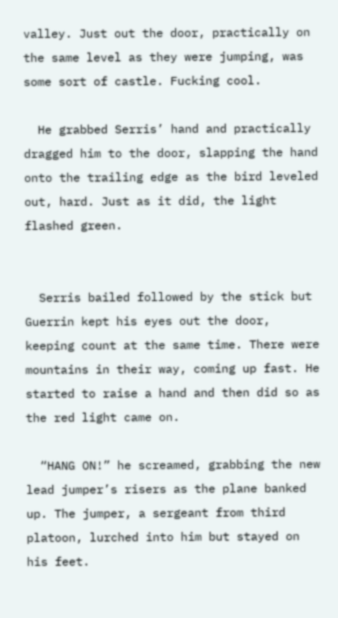valley. Just out the door, practically on the same level as they were jumping, was some sort of castle. Fucking cool.

  He grabbed Serris’ hand and practically dragged him to the door, slapping the hand onto the trailing edge as the bird leveled out, hard. Just as it did, the light flashed green.


  Serris bailed followed by the stick but Guerrin kept his eyes out the door, keeping count at the same time. There were mountains in their way, coming up fast. He started to raise a hand and then did so as the red light came on.

  “HANG ON!” he screamed, grabbing the new lead jumper’s risers as the plane banked up. The jumper, a sergeant from third platoon, lurched into him but stayed on his feet.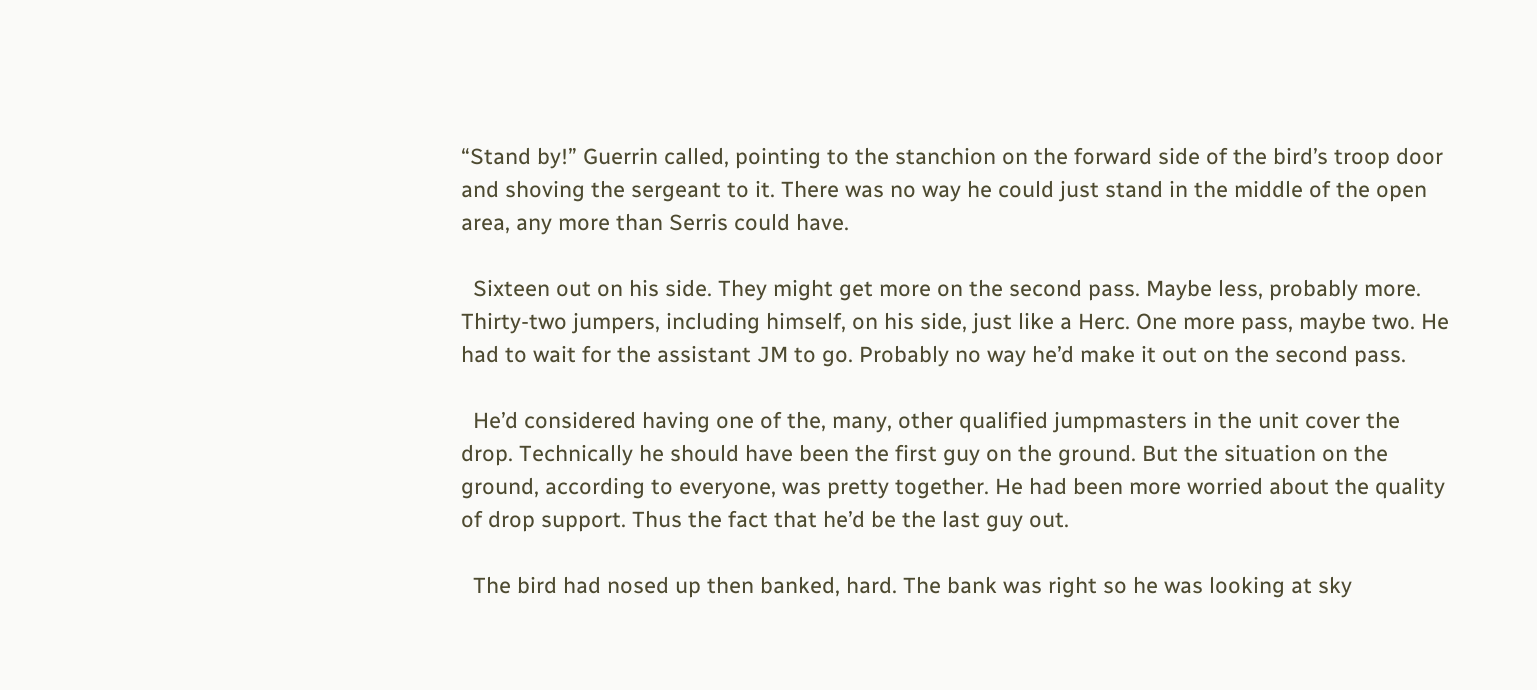“Stand by!” Guerrin called, pointing to the stanchion on the forward side of the bird’s troop door and shoving the sergeant to it. There was no way he could just stand in the middle of the open area, any more than Serris could have.

  Sixteen out on his side. They might get more on the second pass. Maybe less, probably more. Thirty-two jumpers, including himself, on his side, just like a Herc. One more pass, maybe two. He had to wait for the assistant JM to go. Probably no way he’d make it out on the second pass.

  He’d considered having one of the, many, other qualified jumpmasters in the unit cover the drop. Technically he should have been the first guy on the ground. But the situation on the ground, according to everyone, was pretty together. He had been more worried about the quality of drop support. Thus the fact that he’d be the last guy out.

  The bird had nosed up then banked, hard. The bank was right so he was looking at sky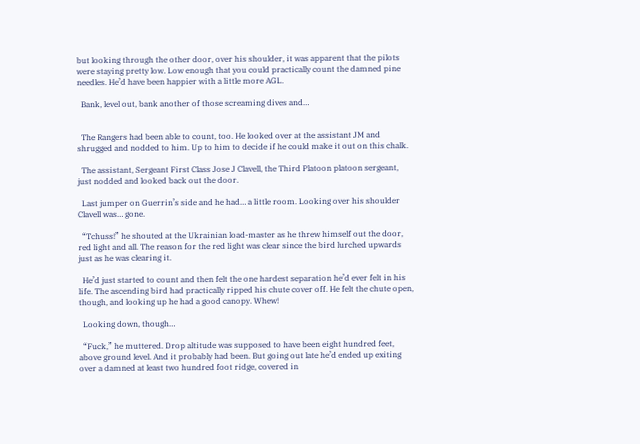but looking through the other door, over his shoulder, it was apparent that the pilots were staying pretty low. Low enough that you could practically count the damned pine needles. He’d have been happier with a little more AGL.

  Bank, level out, bank another of those screaming dives and…


  The Rangers had been able to count, too. He looked over at the assistant JM and shrugged and nodded to him. Up to him to decide if he could make it out on this chalk.

  The assistant, Sergeant First Class Jose J Clavell, the Third Platoon platoon sergeant, just nodded and looked back out the door.

  Last jumper on Guerrin’s side and he had… a little room. Looking over his shoulder Clavell was… gone.

  “Tchuss!” he shouted at the Ukrainian load-master as he threw himself out the door, red light and all. The reason for the red light was clear since the bird lurched upwards just as he was clearing it.

  He’d just started to count and then felt the one hardest separation he’d ever felt in his life. The ascending bird had practically ripped his chute cover off. He felt the chute open, though, and looking up he had a good canopy. Whew!

  Looking down, though…

  “Fuck,” he muttered. Drop altitude was supposed to have been eight hundred feet, above ground level. And it probably had been. But going out late he’d ended up exiting over a damned at least two hundred foot ridge, covered in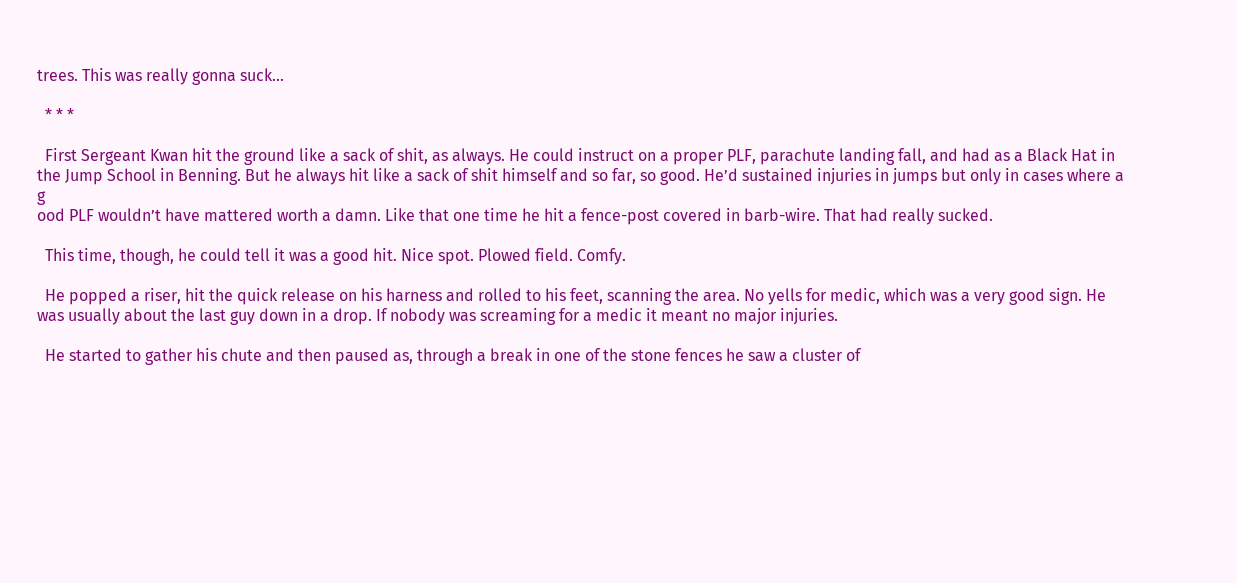trees. This was really gonna suck…

  * * *

  First Sergeant Kwan hit the ground like a sack of shit, as always. He could instruct on a proper PLF, parachute landing fall, and had as a Black Hat in the Jump School in Benning. But he always hit like a sack of shit himself and so far, so good. He’d sustained injuries in jumps but only in cases where a g
ood PLF wouldn’t have mattered worth a damn. Like that one time he hit a fence-post covered in barb-wire. That had really sucked.

  This time, though, he could tell it was a good hit. Nice spot. Plowed field. Comfy.

  He popped a riser, hit the quick release on his harness and rolled to his feet, scanning the area. No yells for medic, which was a very good sign. He was usually about the last guy down in a drop. If nobody was screaming for a medic it meant no major injuries.

  He started to gather his chute and then paused as, through a break in one of the stone fences he saw a cluster of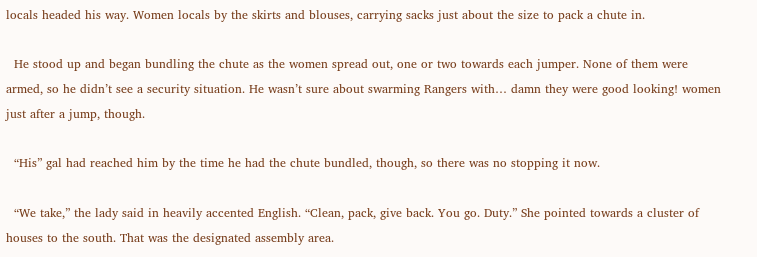locals headed his way. Women locals by the skirts and blouses, carrying sacks just about the size to pack a chute in.

  He stood up and began bundling the chute as the women spread out, one or two towards each jumper. None of them were armed, so he didn’t see a security situation. He wasn’t sure about swarming Rangers with… damn they were good looking! women just after a jump, though.

  “His” gal had reached him by the time he had the chute bundled, though, so there was no stopping it now.

  “We take,” the lady said in heavily accented English. “Clean, pack, give back. You go. Duty.” She pointed towards a cluster of houses to the south. That was the designated assembly area.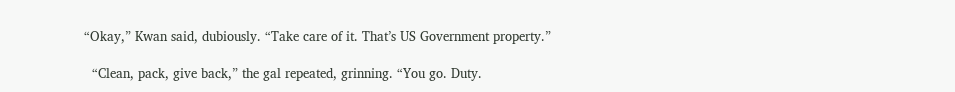“Okay,” Kwan said, dubiously. “Take care of it. That’s US Government property.”

  “Clean, pack, give back,” the gal repeated, grinning. “You go. Duty.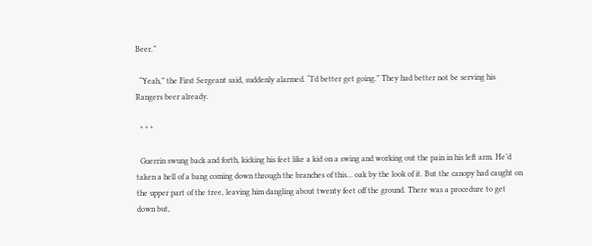Beer.”

  “Yeah,” the First Sergeant said, suddenly alarmed. “I’d better get going.” They had better not be serving his Rangers beer already.

  * * *

  Guerrin swung back and forth, kicking his feet like a kid on a swing and working out the pain in his left arm. He’d taken a hell of a bang coming down through the branches of this… oak by the look of it. But the canopy had caught on the upper part of the tree, leaving him dangling about twenty feet off the ground. There was a procedure to get down but,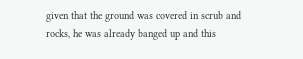given that the ground was covered in scrub and rocks, he was already banged up and this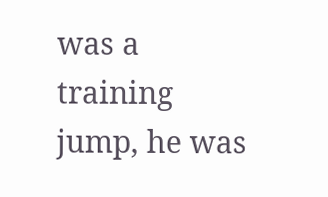was a training jump, he was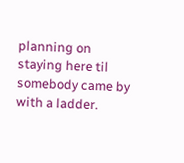planning on staying here til somebody came by with a ladder.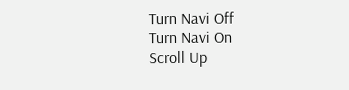Turn Navi Off
Turn Navi On
Scroll Up